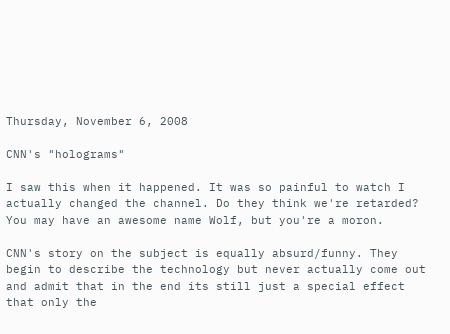Thursday, November 6, 2008

CNN's "holograms"

I saw this when it happened. It was so painful to watch I actually changed the channel. Do they think we're retarded? You may have an awesome name Wolf, but you're a moron.

CNN's story on the subject is equally absurd/funny. They begin to describe the technology but never actually come out and admit that in the end its still just a special effect that only the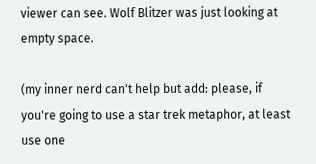viewer can see. Wolf Blitzer was just looking at empty space.

(my inner nerd can't help but add: please, if you're going to use a star trek metaphor, at least use one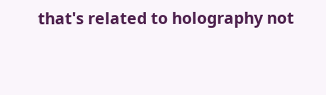that's related to holography not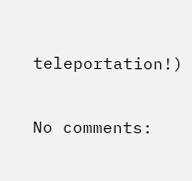teleportation!)

No comments: